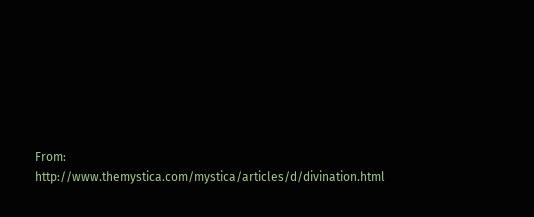From: http://www.themystica.com/mystica/articles/d/divination.html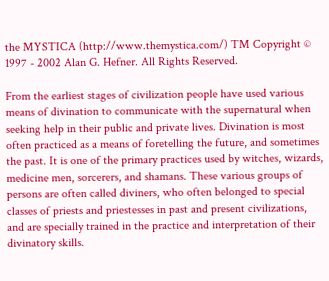the MYSTICA (http://www.themystica.com/) TM Copyright © 1997 - 2002 Alan G. Hefner. All Rights Reserved.

From the earliest stages of civilization people have used various means of divination to communicate with the supernatural when seeking help in their public and private lives. Divination is most often practiced as a means of foretelling the future, and sometimes the past. It is one of the primary practices used by witches, wizards, medicine men, sorcerers, and shamans. These various groups of persons are often called diviners, who often belonged to special classes of priests and priestesses in past and present civilizations, and are specially trained in the practice and interpretation of their divinatory skills.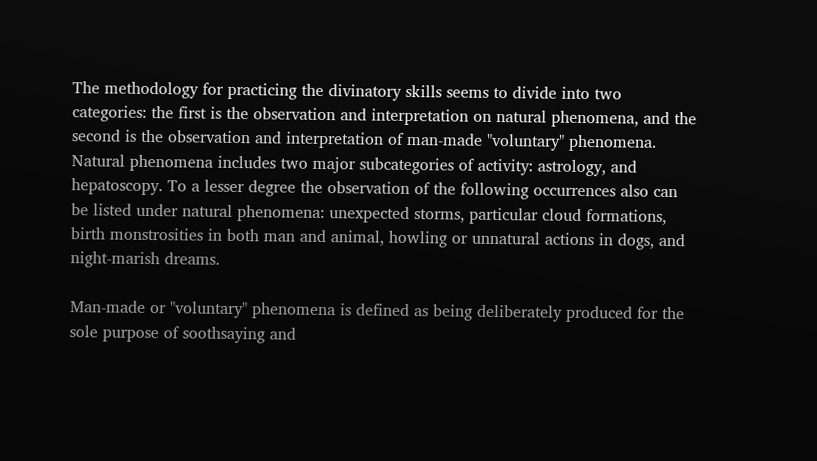The methodology for practicing the divinatory skills seems to divide into two categories: the first is the observation and interpretation on natural phenomena, and the second is the observation and interpretation of man-made "voluntary" phenomena. Natural phenomena includes two major subcategories of activity: astrology, and hepatoscopy. To a lesser degree the observation of the following occurrences also can be listed under natural phenomena: unexpected storms, particular cloud formations, birth monstrosities in both man and animal, howling or unnatural actions in dogs, and night-marish dreams.

Man-made or "voluntary" phenomena is defined as being deliberately produced for the sole purpose of soothsaying and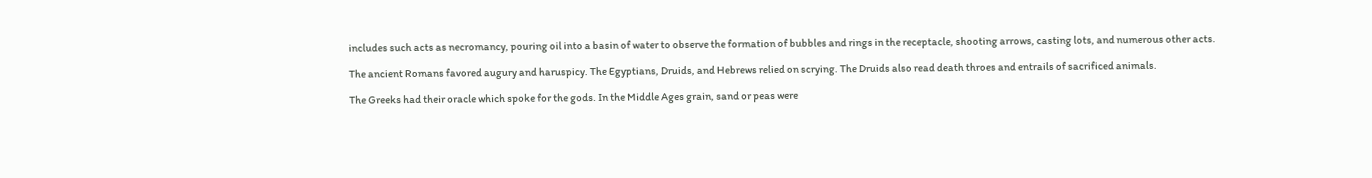includes such acts as necromancy, pouring oil into a basin of water to observe the formation of bubbles and rings in the receptacle, shooting arrows, casting lots, and numerous other acts.

The ancient Romans favored augury and haruspicy. The Egyptians, Druids, and Hebrews relied on scrying. The Druids also read death throes and entrails of sacrificed animals.

The Greeks had their oracle which spoke for the gods. In the Middle Ages grain, sand or peas were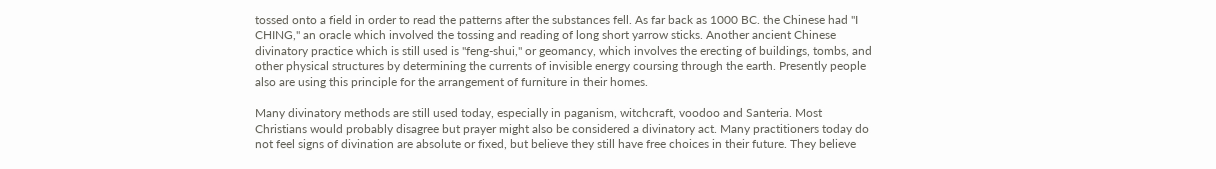tossed onto a field in order to read the patterns after the substances fell. As far back as 1000 BC. the Chinese had "I CHING," an oracle which involved the tossing and reading of long short yarrow sticks. Another ancient Chinese divinatory practice which is still used is "feng-shui," or geomancy, which involves the erecting of buildings, tombs, and other physical structures by determining the currents of invisible energy coursing through the earth. Presently people also are using this principle for the arrangement of furniture in their homes.

Many divinatory methods are still used today, especially in paganism, witchcraft, voodoo and Santeria. Most Christians would probably disagree but prayer might also be considered a divinatory act. Many practitioners today do not feel signs of divination are absolute or fixed, but believe they still have free choices in their future. They believe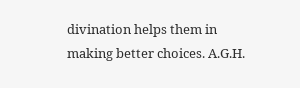divination helps them in making better choices. A.G.H.